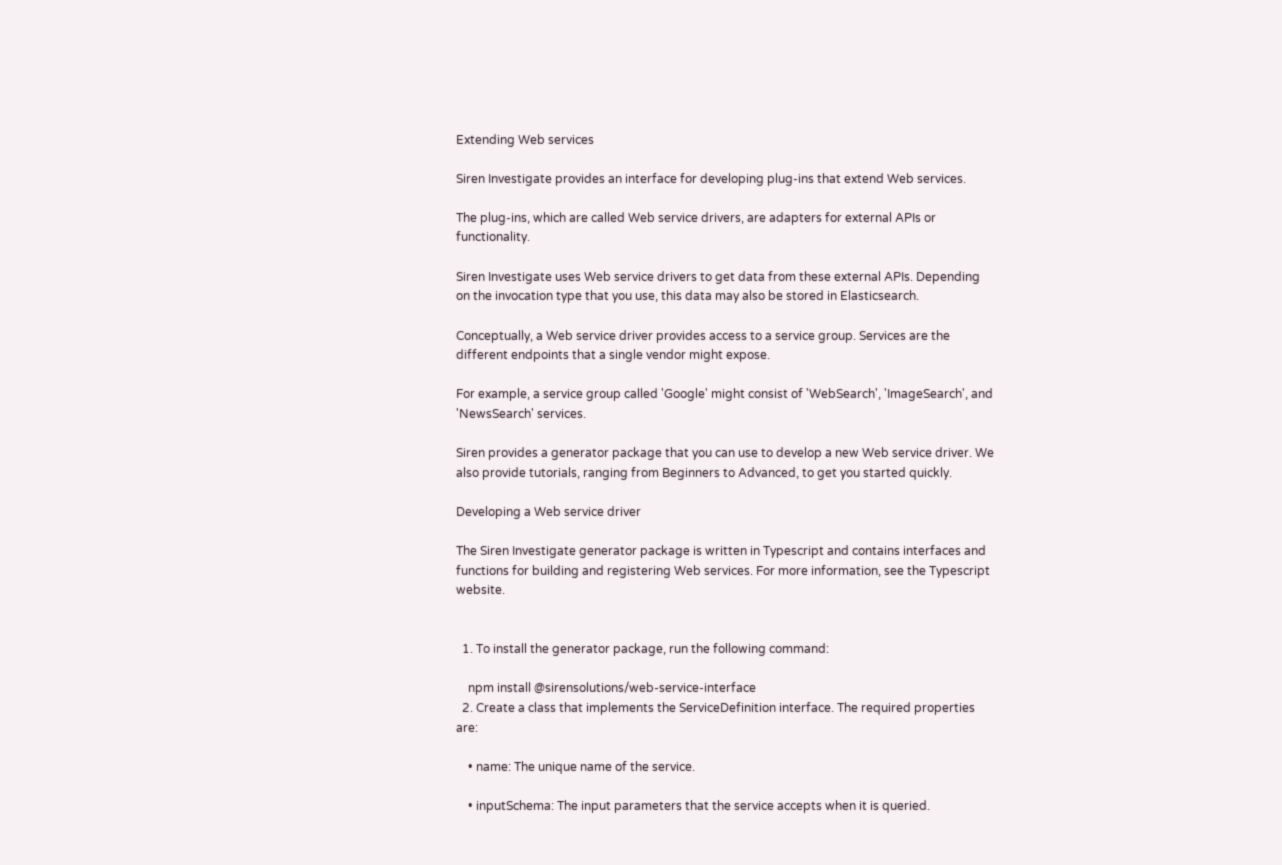Extending Web services

Siren Investigate provides an interface for developing plug-ins that extend Web services.

The plug-ins, which are called Web service drivers, are adapters for external APIs or functionality.

Siren Investigate uses Web service drivers to get data from these external APIs. Depending on the invocation type that you use, this data may also be stored in Elasticsearch.

Conceptually, a Web service driver provides access to a service group. Services are the different endpoints that a single vendor might expose.

For example, a service group called 'Google' might consist of 'WebSearch', 'ImageSearch', and 'NewsSearch' services.

Siren provides a generator package that you can use to develop a new Web service driver. We also provide tutorials, ranging from Beginners to Advanced, to get you started quickly.

Developing a Web service driver

The Siren Investigate generator package is written in Typescript and contains interfaces and functions for building and registering Web services. For more information, see the Typescript website.


  1. To install the generator package, run the following command:

    npm install @sirensolutions/web-service-interface
  2. Create a class that implements the ServiceDefinition interface. The required properties are:

    • name: The unique name of the service.

    • inputSchema: The input parameters that the service accepts when it is queried.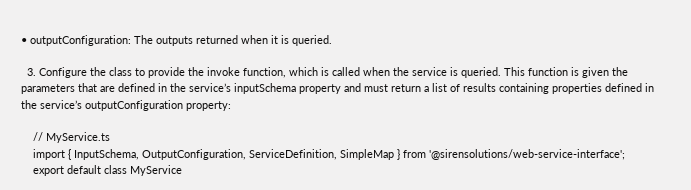• outputConfiguration: The outputs returned when it is queried.

  3. Configure the class to provide the invoke function, which is called when the service is queried. This function is given the parameters that are defined in the service’s inputSchema property and must return a list of results containing properties defined in the service’s outputConfiguration property:

    // MyService.ts
    import { InputSchema, OutputConfiguration, ServiceDefinition, SimpleMap } from '@sirensolutions/web-service-interface';
    export default class MyService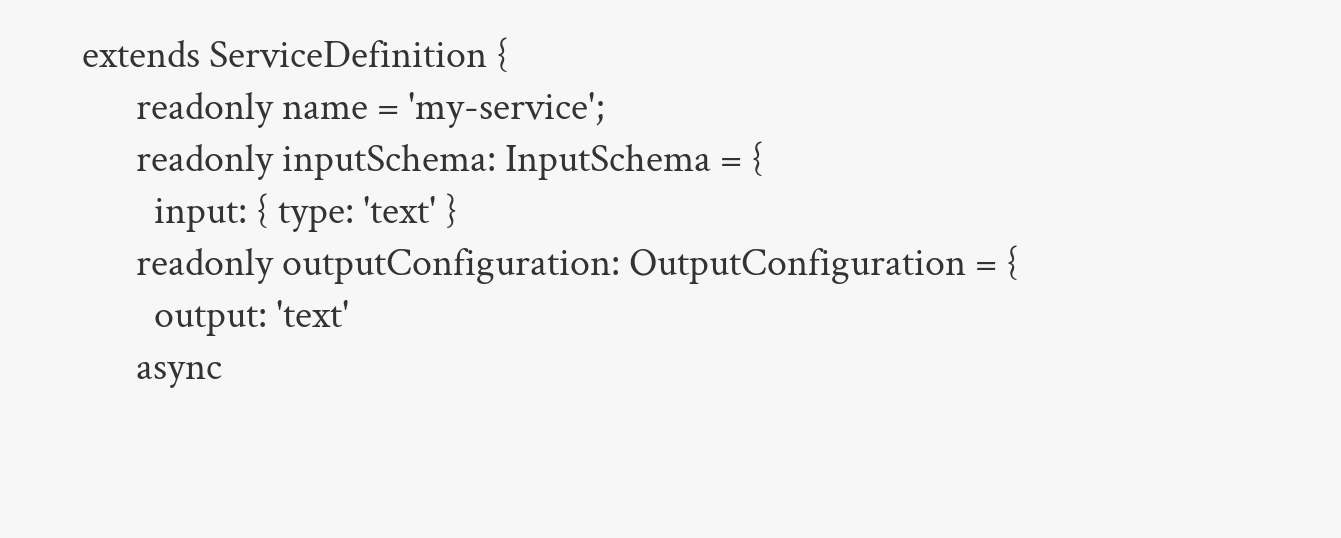extends ServiceDefinition {
      readonly name = 'my-service';
      readonly inputSchema: InputSchema = {
        input: { type: 'text' }
      readonly outputConfiguration: OutputConfiguration = {
        output: 'text'
      async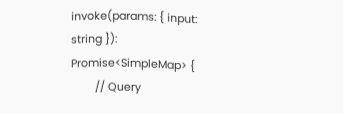invoke(params: { input: string }): Promise<SimpleMap> {
        // Query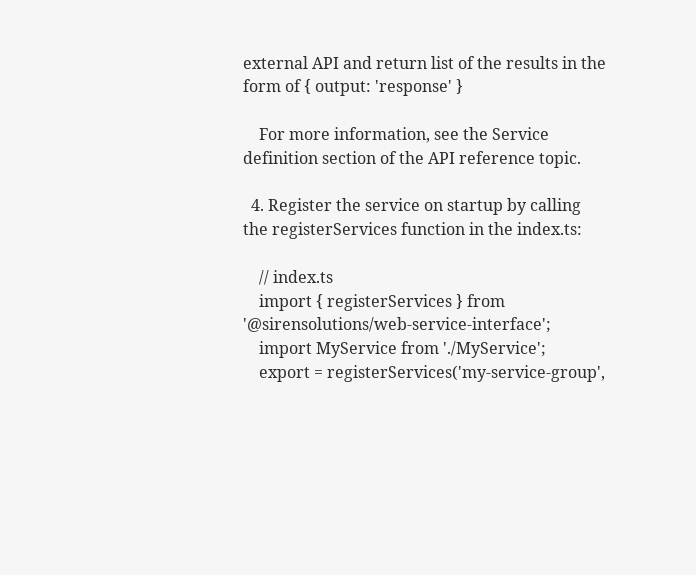external API and return list of the results in the form of { output: 'response' }

    For more information, see the Service definition section of the API reference topic.

  4. Register the service on startup by calling the registerServices function in the index.ts:

    // index.ts
    import { registerServices } from '@sirensolutions/web-service-interface';
    import MyService from './MyService';
    export = registerServices('my-service-group',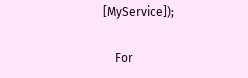[MyService]);

    For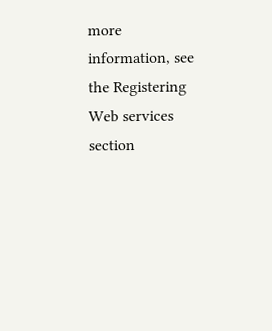more information, see the Registering Web services section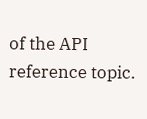of the API reference topic.